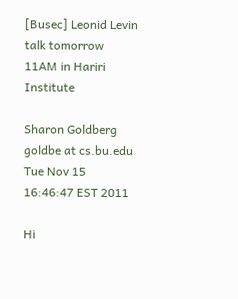[Busec] Leonid Levin talk tomorrow 11AM in Hariri Institute

Sharon Goldberg goldbe at cs.bu.edu
Tue Nov 15 16:46:47 EST 2011

Hi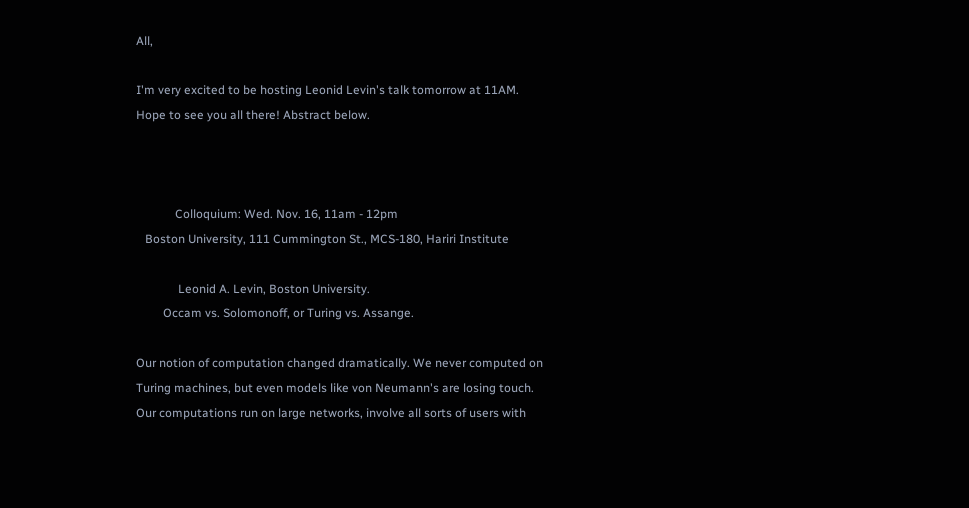All,

I'm very excited to be hosting Leonid Levin's talk tomorrow at 11AM.
Hope to see you all there! Abstract below.



             Colloquium: Wed. Nov. 16, 11am - 12pm
   Boston University, 111 Cummington St., MCS-180, Hariri Institute

              Leonid A. Levin, Boston University.
         Occam vs. Solomonoff, or Turing vs. Assange.

Our notion of computation changed dramatically. We never computed on
Turing machines, but even models like von Neumann's are losing touch.
Our computations run on large networks, involve all sorts of users with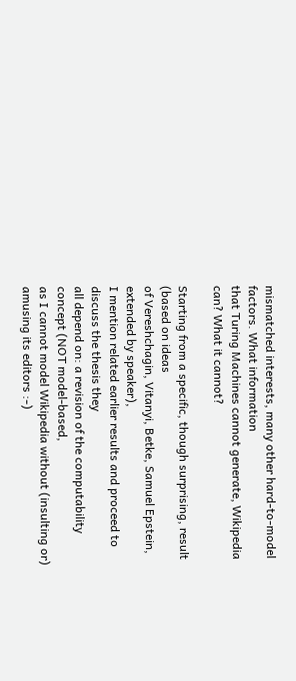mismatched interests, many other hard-to-model factors. What information
that Turing Machines cannot generate, Wikipedia can? What it cannot?

Starting from a specific, though surprising, result (based on ideas
of Vereshchagin, Vitanyi, Betke, Samuel Epstein, extended by speaker),
I mention related earlier results and proceed to discuss the thesis they
all depend on: a revision of the computability concept (NOT model-based,
as I cannot model Wikipedia without (insulting or) amusing its editors :-)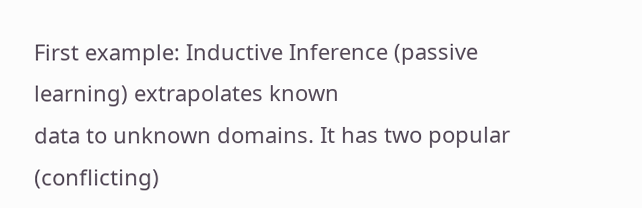First example: Inductive Inference (passive learning) extrapolates known
data to unknown domains. It has two popular (conflicting)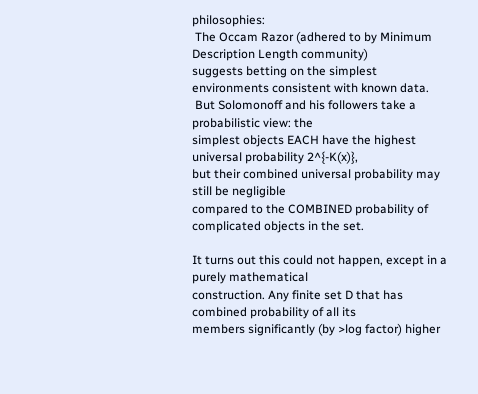philosophies:
 The Occam Razor (adhered to by Minimum Description Length community)
suggests betting on the simplest environments consistent with known data.
 But Solomonoff and his followers take a probabilistic view: the
simplest objects EACH have the highest universal probability 2^{-K(x)},
but their combined universal probability may still be negligible
compared to the COMBINED probability of complicated objects in the set.

It turns out this could not happen, except in a purely mathematical
construction. Any finite set D that has combined probability of all its
members significantly (by >log factor) higher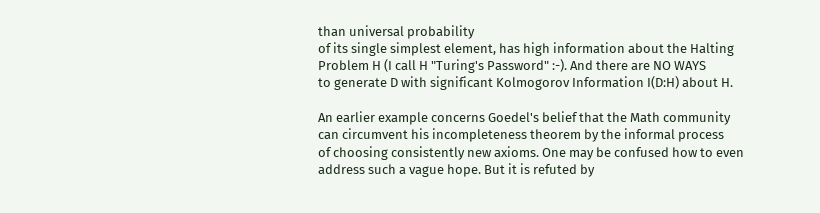than universal probability
of its single simplest element, has high information about the Halting
Problem H (I call H "Turing's Password" :-). And there are NO WAYS
to generate D with significant Kolmogorov Information I(D:H) about H.

An earlier example concerns Goedel's belief that the Math community
can circumvent his incompleteness theorem by the informal process
of choosing consistently new axioms. One may be confused how to even
address such a vague hope. But it is refuted by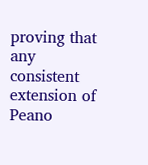proving that any
consistent extension of Peano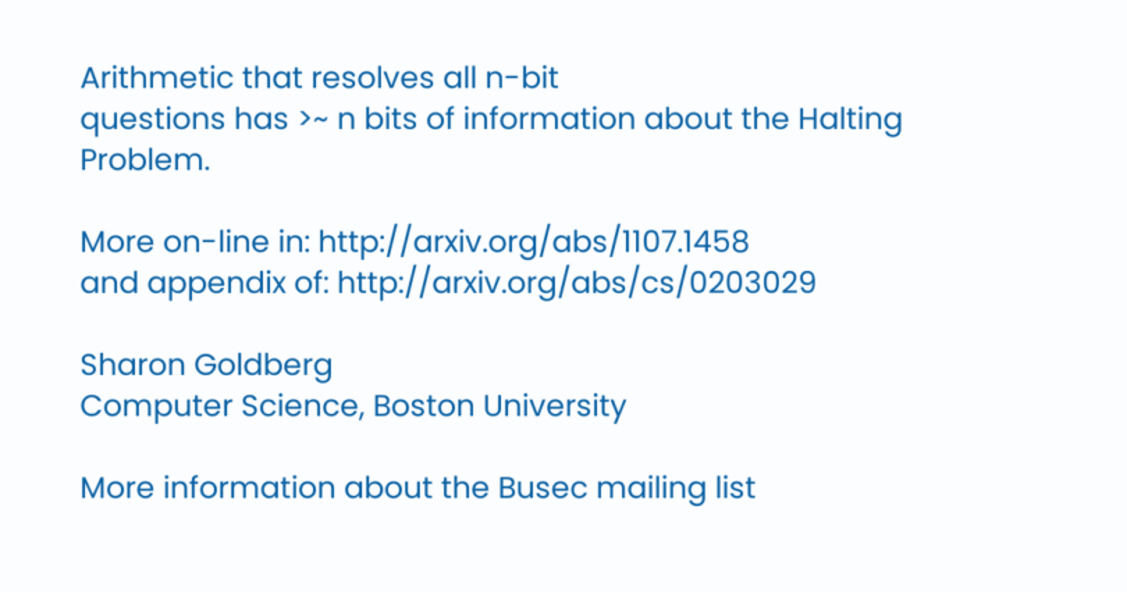Arithmetic that resolves all n-bit
questions has >~ n bits of information about the Halting Problem.

More on-line in: http://arxiv.org/abs/1107.1458
and appendix of: http://arxiv.org/abs/cs/0203029

Sharon Goldberg
Computer Science, Boston University

More information about the Busec mailing list